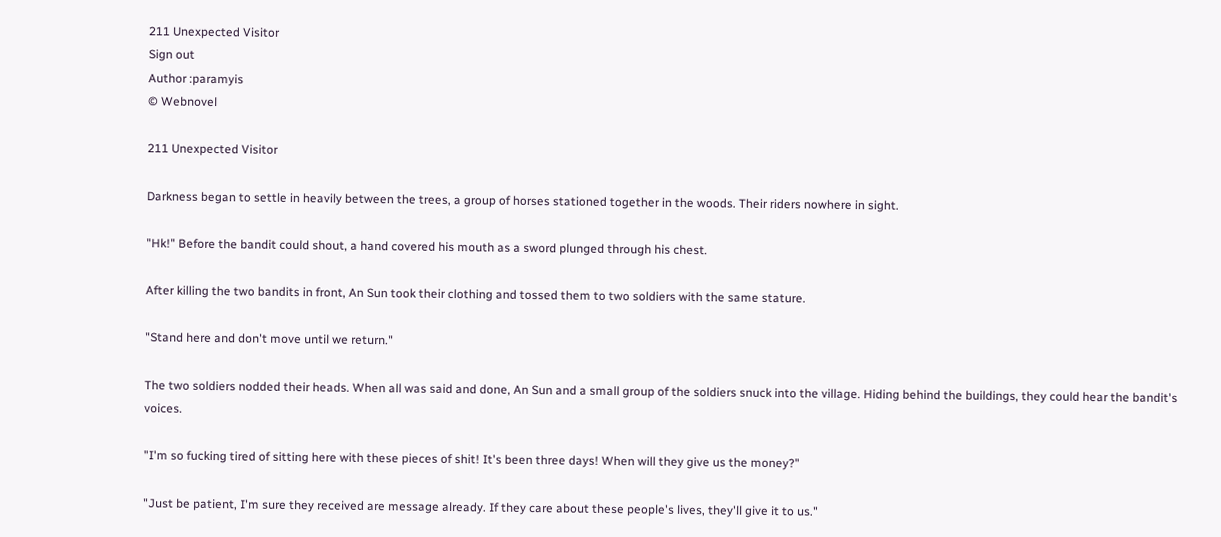211 Unexpected Visitor
Sign out
Author :paramyis
© Webnovel

211 Unexpected Visitor

Darkness began to settle in heavily between the trees, a group of horses stationed together in the woods. Their riders nowhere in sight.

"Hk!" Before the bandit could shout, a hand covered his mouth as a sword plunged through his chest.

After killing the two bandits in front, An Sun took their clothing and tossed them to two soldiers with the same stature.

"Stand here and don't move until we return."

The two soldiers nodded their heads. When all was said and done, An Sun and a small group of the soldiers snuck into the village. Hiding behind the buildings, they could hear the bandit's voices.

"I'm so fucking tired of sitting here with these pieces of shit! It's been three days! When will they give us the money?"

"Just be patient, I'm sure they received are message already. If they care about these people's lives, they'll give it to us."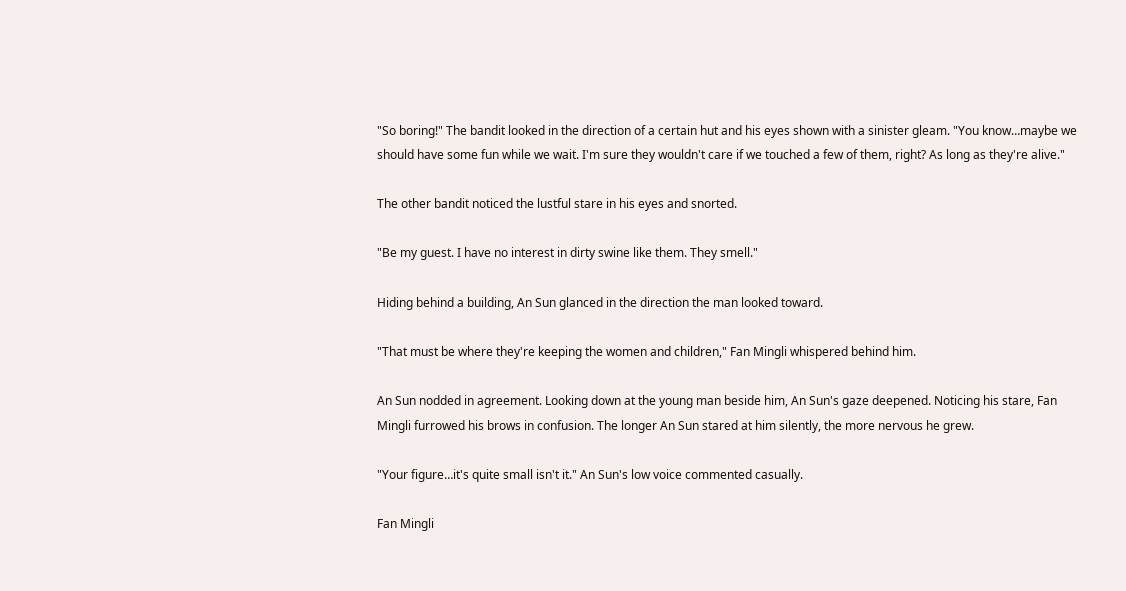"So boring!" The bandit looked in the direction of a certain hut and his eyes shown with a sinister gleam. "You know…maybe we should have some fun while we wait. I'm sure they wouldn't care if we touched a few of them, right? As long as they're alive."

The other bandit noticed the lustful stare in his eyes and snorted.

"Be my guest. I have no interest in dirty swine like them. They smell."

Hiding behind a building, An Sun glanced in the direction the man looked toward.

"That must be where they're keeping the women and children," Fan Mingli whispered behind him.

An Sun nodded in agreement. Looking down at the young man beside him, An Sun's gaze deepened. Noticing his stare, Fan Mingli furrowed his brows in confusion. The longer An Sun stared at him silently, the more nervous he grew.

"Your figure…it's quite small isn't it." An Sun's low voice commented casually.

Fan Mingli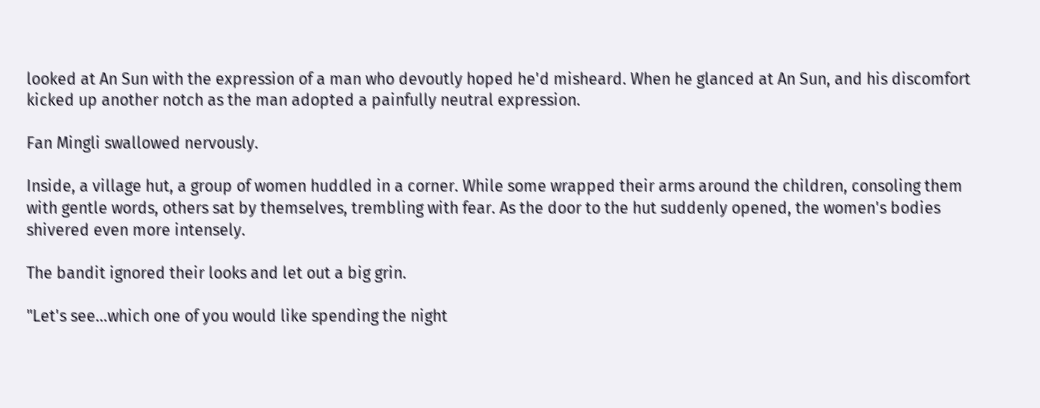looked at An Sun with the expression of a man who devoutly hoped he'd misheard. When he glanced at An Sun, and his discomfort kicked up another notch as the man adopted a painfully neutral expression.

Fan Mingli swallowed nervously.

Inside, a village hut, a group of women huddled in a corner. While some wrapped their arms around the children, consoling them with gentle words, others sat by themselves, trembling with fear. As the door to the hut suddenly opened, the women's bodies shivered even more intensely.

The bandit ignored their looks and let out a big grin.

"Let's see…which one of you would like spending the night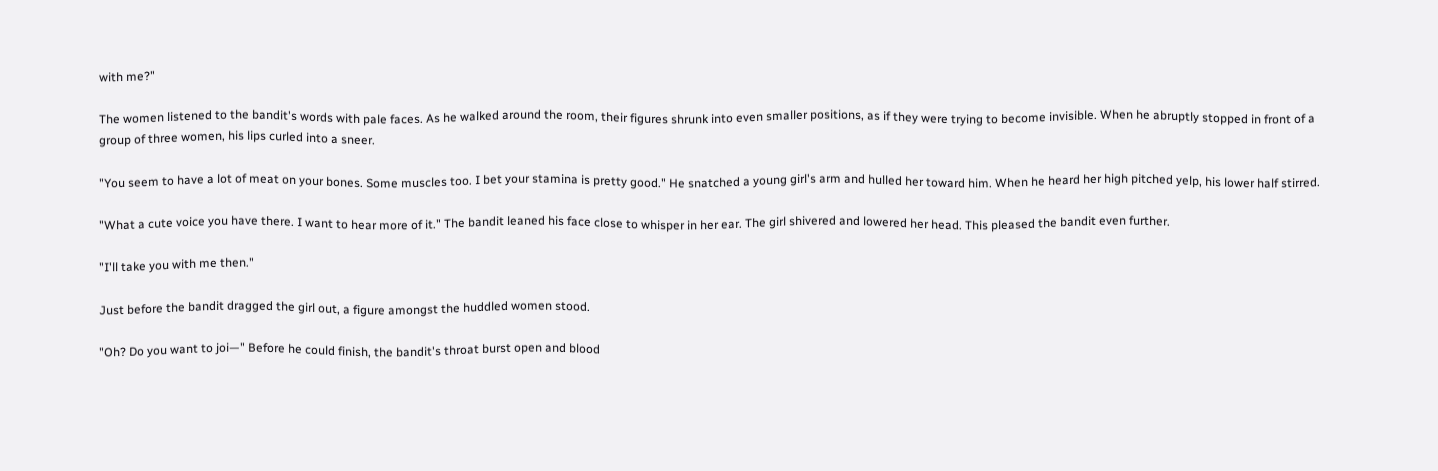with me?"

The women listened to the bandit's words with pale faces. As he walked around the room, their figures shrunk into even smaller positions, as if they were trying to become invisible. When he abruptly stopped in front of a group of three women, his lips curled into a sneer.

"You seem to have a lot of meat on your bones. Some muscles too. I bet your stamina is pretty good." He snatched a young girl's arm and hulled her toward him. When he heard her high pitched yelp, his lower half stirred.

"What a cute voice you have there. I want to hear more of it." The bandit leaned his face close to whisper in her ear. The girl shivered and lowered her head. This pleased the bandit even further.

"I'll take you with me then."

Just before the bandit dragged the girl out, a figure amongst the huddled women stood.

"Oh? Do you want to joi—" Before he could finish, the bandit's throat burst open and blood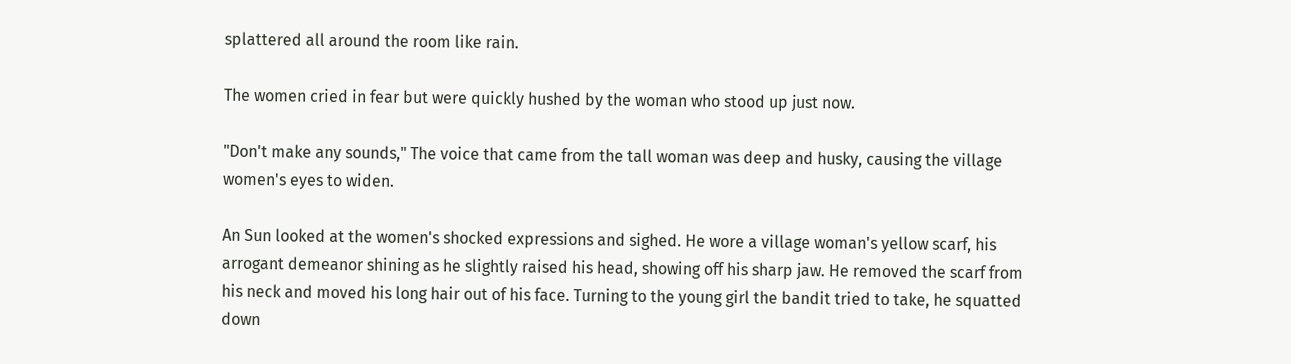splattered all around the room like rain.

The women cried in fear but were quickly hushed by the woman who stood up just now.

"Don't make any sounds," The voice that came from the tall woman was deep and husky, causing the village women's eyes to widen.

An Sun looked at the women's shocked expressions and sighed. He wore a village woman's yellow scarf, his arrogant demeanor shining as he slightly raised his head, showing off his sharp jaw. He removed the scarf from his neck and moved his long hair out of his face. Turning to the young girl the bandit tried to take, he squatted down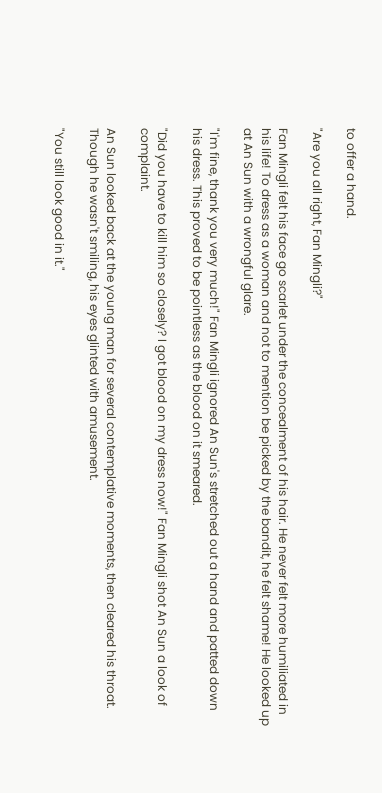to offer a hand.

"Are you all right, Fan Mingli?"

Fan Mingli felt his face go scarlet under the concealment of his hair. He never felt more humiliated in his life! To dress as a woman and not to mention be picked by the bandit, he felt shame! He looked up at An Sun with a wrongful glare.

"I'm fine, thank you very much!" Fan Mingli ignored An Sun's stretched out a hand and patted down his dress. This proved to be pointless as the blood on it smeared.

"Did you have to kill him so closely? I got blood on my dress now!" Fan Mingli shot An Sun a look of complaint.

An Sun looked back at the young man for several contemplative moments, then cleared his throat. Though he wasn't smiling, his eyes glinted with amusement.

"You still look good in it."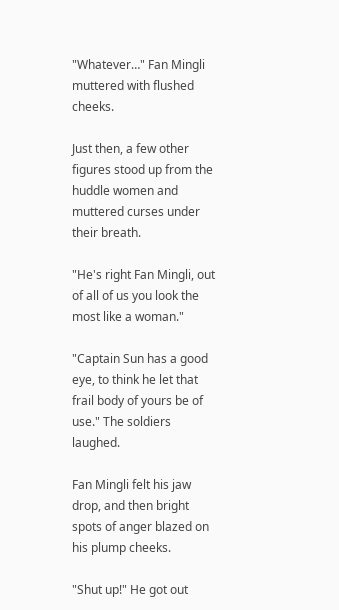"Whatever…" Fan Mingli muttered with flushed cheeks.

Just then, a few other figures stood up from the huddle women and muttered curses under their breath.

"He's right Fan Mingli, out of all of us you look the most like a woman."

"Captain Sun has a good eye, to think he let that frail body of yours be of use." The soldiers laughed.

Fan Mingli felt his jaw drop, and then bright spots of anger blazed on his plump cheeks.

"Shut up!" He got out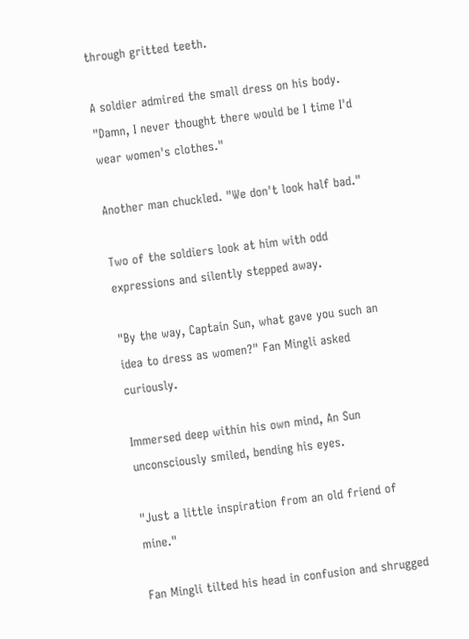through gritted teeth.

A soldier admired the small dress on his body. "Damn, I never thought there would be I time I'd wear women's clothes."

Another man chuckled. "We don't look half bad."

Two of the soldiers look at him with odd expressions and silently stepped away.

"By the way, Captain Sun, what gave you such an idea to dress as women?" Fan Mingli asked curiously.

Immersed deep within his own mind, An Sun unconsciously smiled, bending his eyes.

"Just a little inspiration from an old friend of mine."

Fan Mingli tilted his head in confusion and shrugged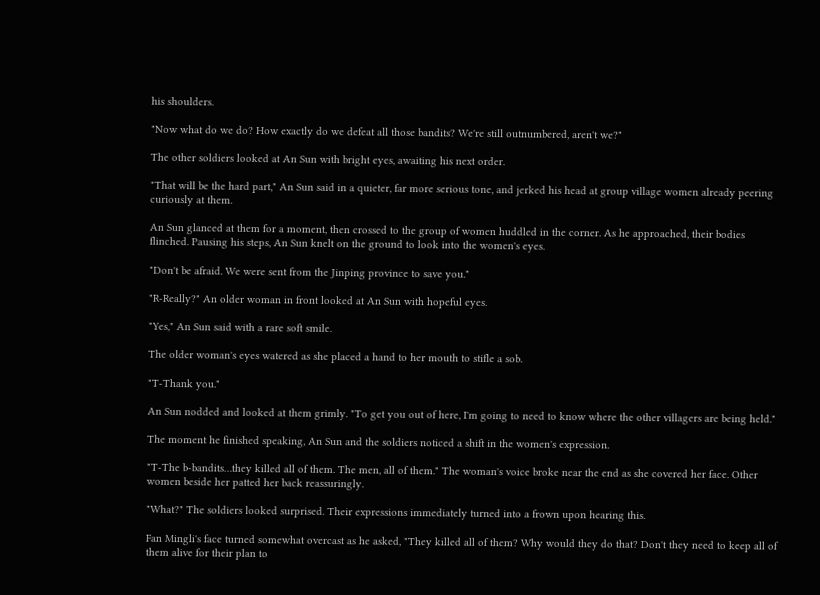his shoulders.

"Now what do we do? How exactly do we defeat all those bandits? We're still outnumbered, aren't we?"

The other soldiers looked at An Sun with bright eyes, awaiting his next order.

"That will be the hard part," An Sun said in a quieter, far more serious tone, and jerked his head at group village women already peering curiously at them.

An Sun glanced at them for a moment, then crossed to the group of women huddled in the corner. As he approached, their bodies flinched. Pausing his steps, An Sun knelt on the ground to look into the women's eyes.

"Don't be afraid. We were sent from the Jinping province to save you."

"R-Really?" An older woman in front looked at An Sun with hopeful eyes.

"Yes," An Sun said with a rare soft smile.

The older woman's eyes watered as she placed a hand to her mouth to stifle a sob.

"T-Thank you."

An Sun nodded and looked at them grimly. "To get you out of here, I'm going to need to know where the other villagers are being held."

The moment he finished speaking, An Sun and the soldiers noticed a shift in the women's expression.

"T-The b-bandits…they killed all of them. The men, all of them." The woman's voice broke near the end as she covered her face. Other women beside her patted her back reassuringly.

"What?" The soldiers looked surprised. Their expressions immediately turned into a frown upon hearing this.

Fan Mingli's face turned somewhat overcast as he asked, "They killed all of them? Why would they do that? Don't they need to keep all of them alive for their plan to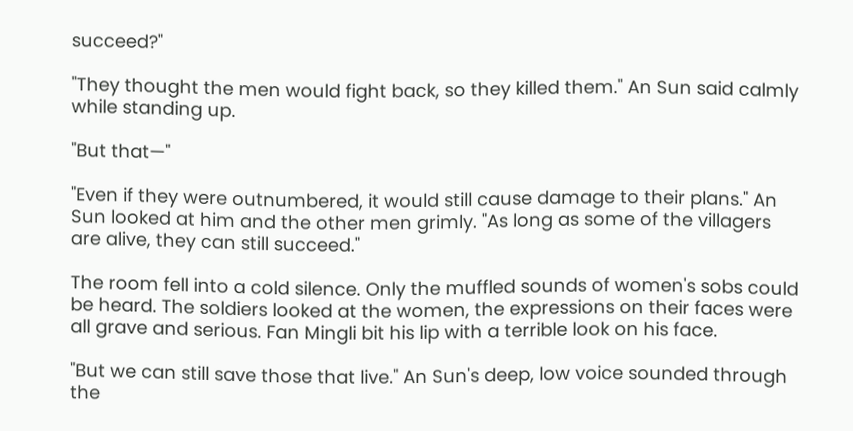succeed?"

"They thought the men would fight back, so they killed them." An Sun said calmly while standing up.

"But that—"

"Even if they were outnumbered, it would still cause damage to their plans." An Sun looked at him and the other men grimly. "As long as some of the villagers are alive, they can still succeed."

The room fell into a cold silence. Only the muffled sounds of women's sobs could be heard. The soldiers looked at the women, the expressions on their faces were all grave and serious. Fan Mingli bit his lip with a terrible look on his face.

"But we can still save those that live." An Sun's deep, low voice sounded through the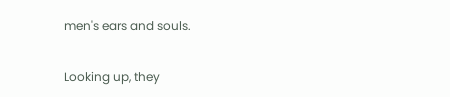men's ears and souls.

Looking up, they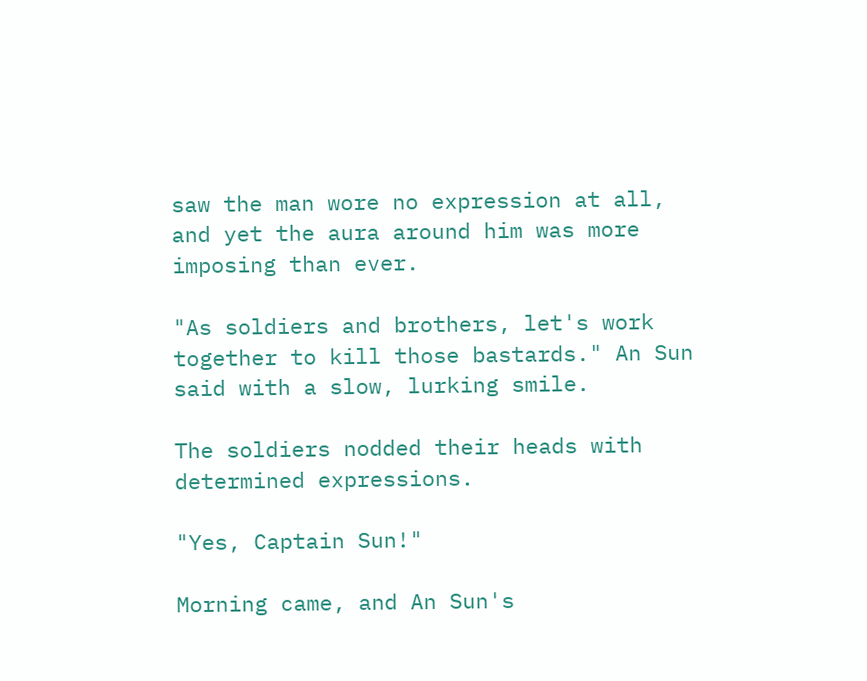saw the man wore no expression at all, and yet the aura around him was more imposing than ever.

"As soldiers and brothers, let's work together to kill those bastards." An Sun said with a slow, lurking smile.

The soldiers nodded their heads with determined expressions.

"Yes, Captain Sun!"

Morning came, and An Sun's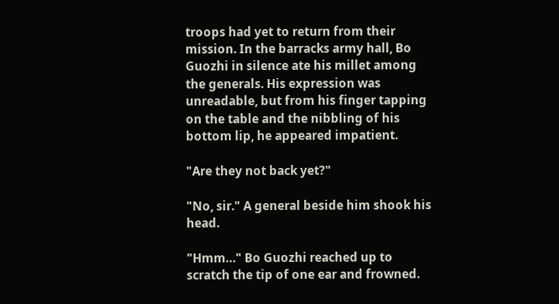troops had yet to return from their mission. In the barracks army hall, Bo Guozhi in silence ate his millet among the generals. His expression was unreadable, but from his finger tapping on the table and the nibbling of his bottom lip, he appeared impatient.

"Are they not back yet?"

"No, sir." A general beside him shook his head.

"Hmm…" Bo Guozhi reached up to scratch the tip of one ear and frowned.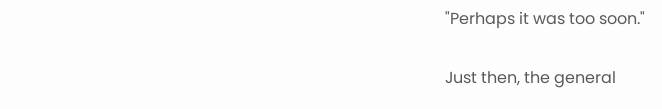"Perhaps it was too soon."

Just then, the general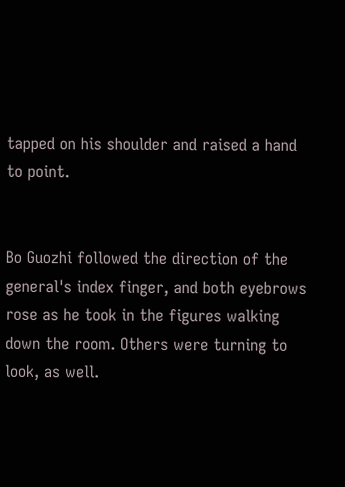tapped on his shoulder and raised a hand to point.


Bo Guozhi followed the direction of the general's index finger, and both eyebrows rose as he took in the figures walking down the room. Others were turning to look, as well.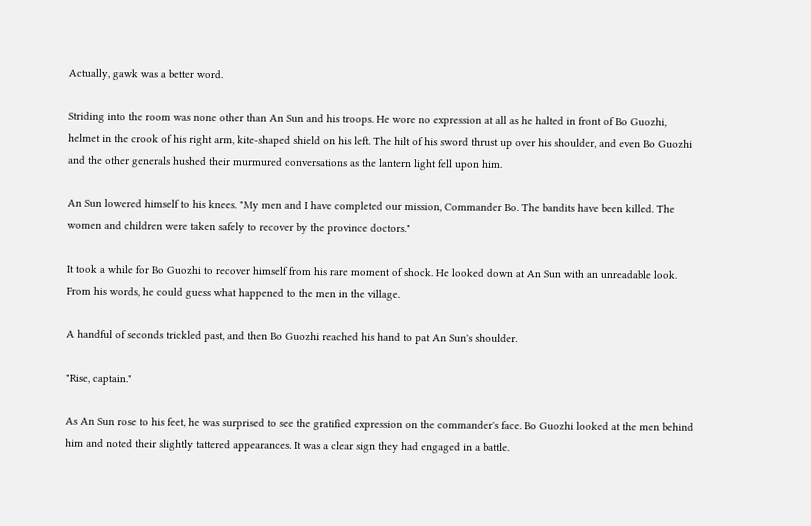Actually, gawk was a better word.

Striding into the room was none other than An Sun and his troops. He wore no expression at all as he halted in front of Bo Guozhi, helmet in the crook of his right arm, kite-shaped shield on his left. The hilt of his sword thrust up over his shoulder, and even Bo Guozhi and the other generals hushed their murmured conversations as the lantern light fell upon him.

An Sun lowered himself to his knees. "My men and I have completed our mission, Commander Bo. The bandits have been killed. The women and children were taken safely to recover by the province doctors."

It took a while for Bo Guozhi to recover himself from his rare moment of shock. He looked down at An Sun with an unreadable look. From his words, he could guess what happened to the men in the village.

A handful of seconds trickled past, and then Bo Guozhi reached his hand to pat An Sun's shoulder.

"Rise, captain."

As An Sun rose to his feet, he was surprised to see the gratified expression on the commander's face. Bo Guozhi looked at the men behind him and noted their slightly tattered appearances. It was a clear sign they had engaged in a battle.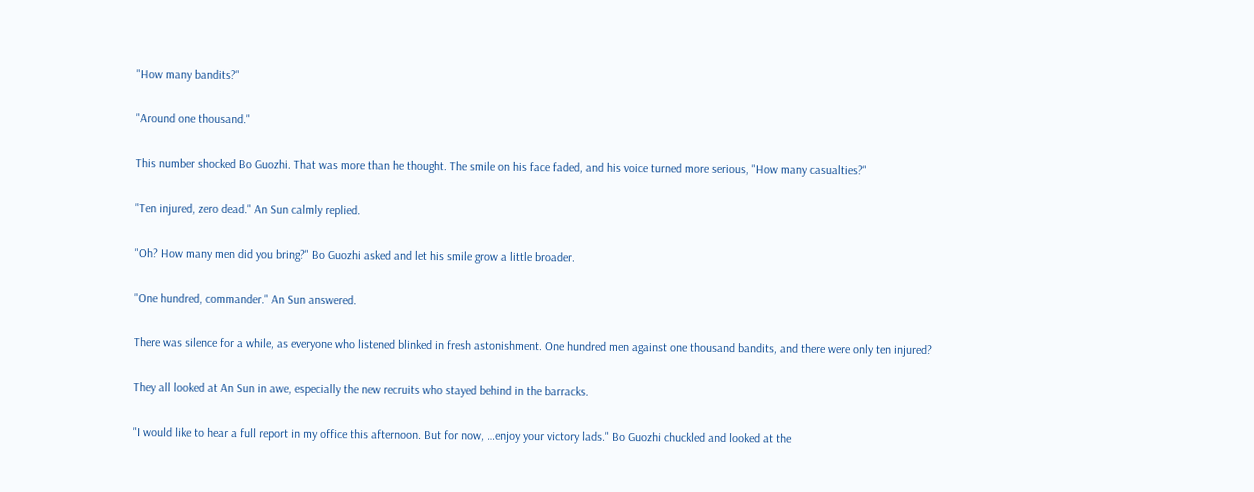"How many bandits?"

"Around one thousand."

This number shocked Bo Guozhi. That was more than he thought. The smile on his face faded, and his voice turned more serious, "How many casualties?"

"Ten injured, zero dead." An Sun calmly replied.

"Oh? How many men did you bring?" Bo Guozhi asked and let his smile grow a little broader.

"One hundred, commander." An Sun answered.

There was silence for a while, as everyone who listened blinked in fresh astonishment. One hundred men against one thousand bandits, and there were only ten injured?

They all looked at An Sun in awe, especially the new recruits who stayed behind in the barracks.

"I would like to hear a full report in my office this afternoon. But for now, …enjoy your victory lads." Bo Guozhi chuckled and looked at the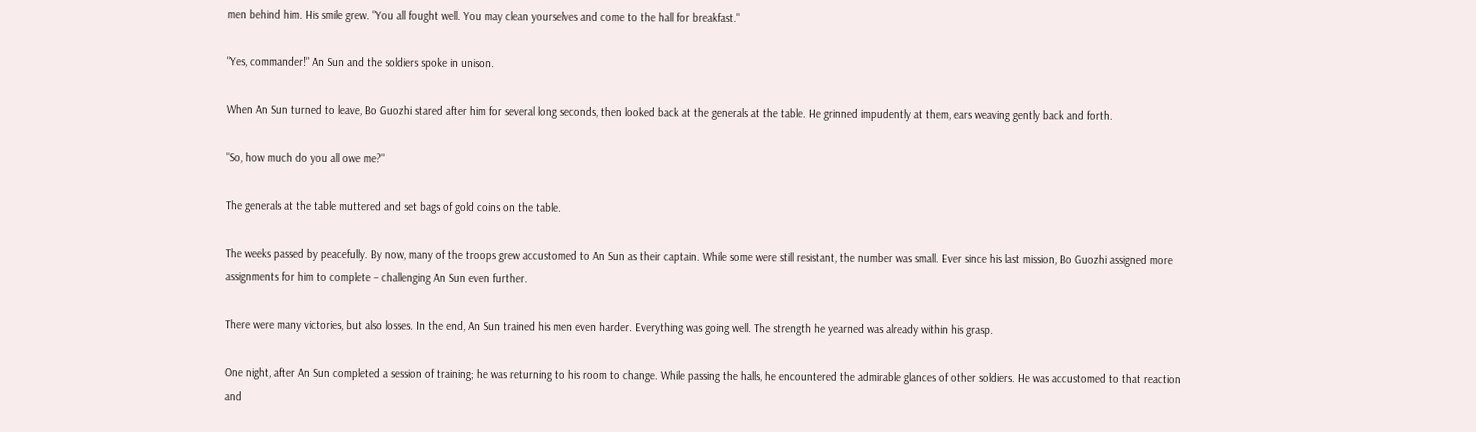men behind him. His smile grew. "You all fought well. You may clean yourselves and come to the hall for breakfast."

"Yes, commander!" An Sun and the soldiers spoke in unison.

When An Sun turned to leave, Bo Guozhi stared after him for several long seconds, then looked back at the generals at the table. He grinned impudently at them, ears weaving gently back and forth.

"So, how much do you all owe me?"

The generals at the table muttered and set bags of gold coins on the table.

The weeks passed by peacefully. By now, many of the troops grew accustomed to An Sun as their captain. While some were still resistant, the number was small. Ever since his last mission, Bo Guozhi assigned more assignments for him to complete – challenging An Sun even further.

There were many victories, but also losses. In the end, An Sun trained his men even harder. Everything was going well. The strength he yearned was already within his grasp.

One night, after An Sun completed a session of training; he was returning to his room to change. While passing the halls, he encountered the admirable glances of other soldiers. He was accustomed to that reaction and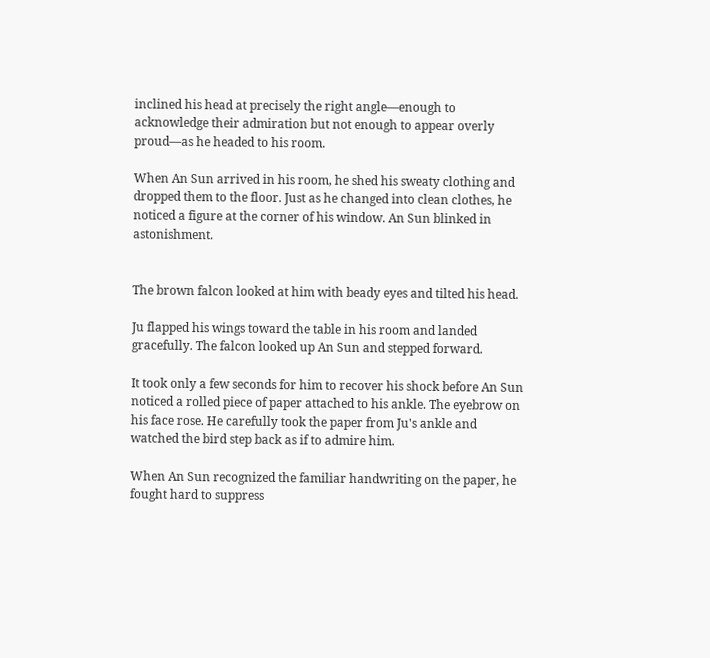inclined his head at precisely the right angle—enough to acknowledge their admiration but not enough to appear overly proud—as he headed to his room.

When An Sun arrived in his room, he shed his sweaty clothing and dropped them to the floor. Just as he changed into clean clothes, he noticed a figure at the corner of his window. An Sun blinked in astonishment.


The brown falcon looked at him with beady eyes and tilted his head.

Ju flapped his wings toward the table in his room and landed gracefully. The falcon looked up An Sun and stepped forward.

It took only a few seconds for him to recover his shock before An Sun noticed a rolled piece of paper attached to his ankle. The eyebrow on his face rose. He carefully took the paper from Ju's ankle and watched the bird step back as if to admire him.

When An Sun recognized the familiar handwriting on the paper, he fought hard to suppress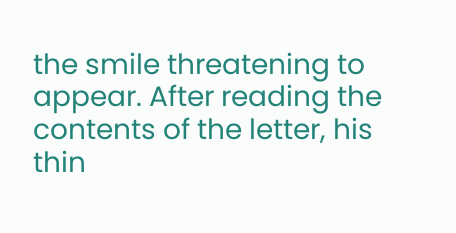the smile threatening to appear. After reading the contents of the letter, his thin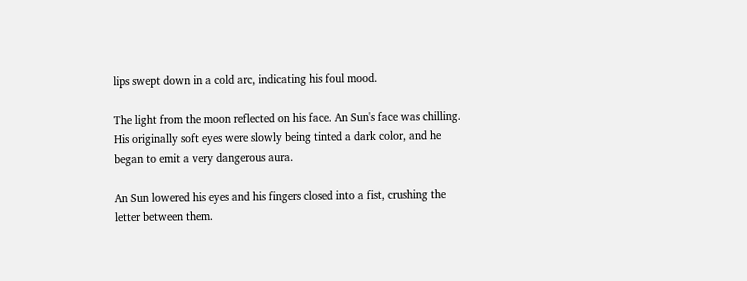lips swept down in a cold arc, indicating his foul mood.

The light from the moon reflected on his face. An Sun's face was chilling. His originally soft eyes were slowly being tinted a dark color, and he began to emit a very dangerous aura.

An Sun lowered his eyes and his fingers closed into a fist, crushing the letter between them.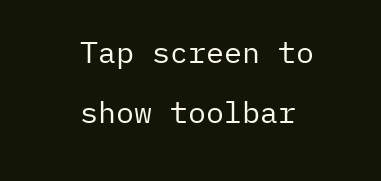Tap screen to show toolbar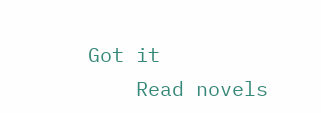Got it
    Read novels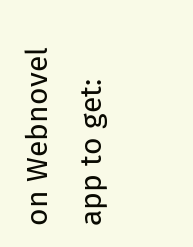on Webnovel app to get: